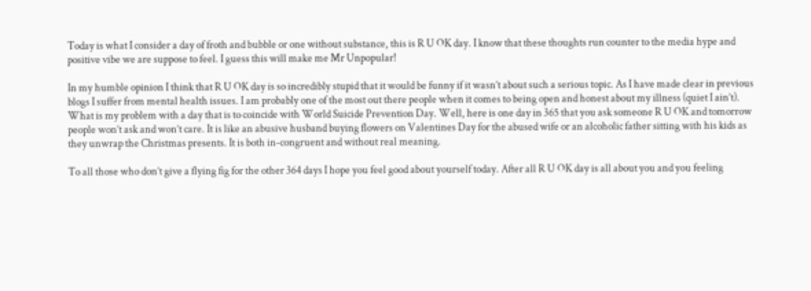Today is what I consider a day of froth and bubble or one without substance, this is R U OK day. I know that these thoughts run counter to the media hype and positive vibe we are suppose to feel. I guess this will make me Mr Unpopular!

In my humble opinion I think that R U OK day is so incredibly stupid that it would be funny if it wasn’t about such a serious topic. As I have made clear in previous blogs I suffer from mental health issues. I am probably one of the most out there people when it comes to being open and honest about my illness (quiet I ain’t). What is my problem with a day that is to coincide with World Suicide Prevention Day. Well, here is one day in 365 that you ask someone R U OK and tomorrow people won’t ask and won’t care. It is like an abusive husband buying flowers on Valentines Day for the abused wife or an alcoholic father sitting with his kids as they unwrap the Christmas presents. It is both in-congruent and without real meaning.

To all those who don’t give a flying fig for the other 364 days I hope you feel good about yourself today. After all R U OK day is all about you and you feeling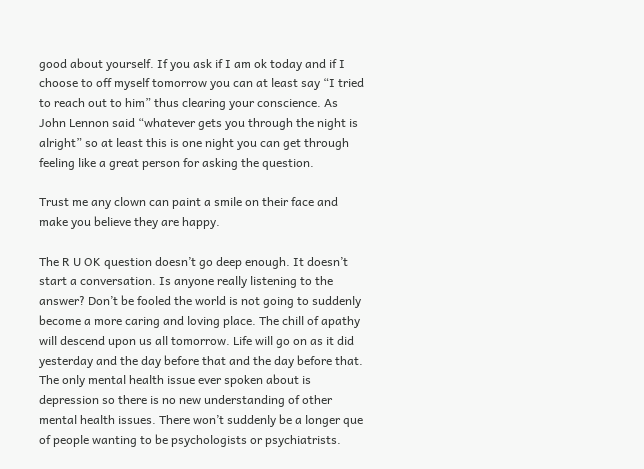good about yourself. If you ask if I am ok today and if I choose to off myself tomorrow you can at least say “I tried to reach out to him” thus clearing your conscience. As John Lennon said “whatever gets you through the night is alright” so at least this is one night you can get through feeling like a great person for asking the question.

Trust me any clown can paint a smile on their face and make you believe they are happy.

The R U OK question doesn’t go deep enough. It doesn’t start a conversation. Is anyone really listening to the answer? Don’t be fooled the world is not going to suddenly become a more caring and loving place. The chill of apathy will descend upon us all tomorrow. Life will go on as it did yesterday and the day before that and the day before that. The only mental health issue ever spoken about is depression so there is no new understanding of other mental health issues. There won’t suddenly be a longer que of people wanting to be psychologists or psychiatrists.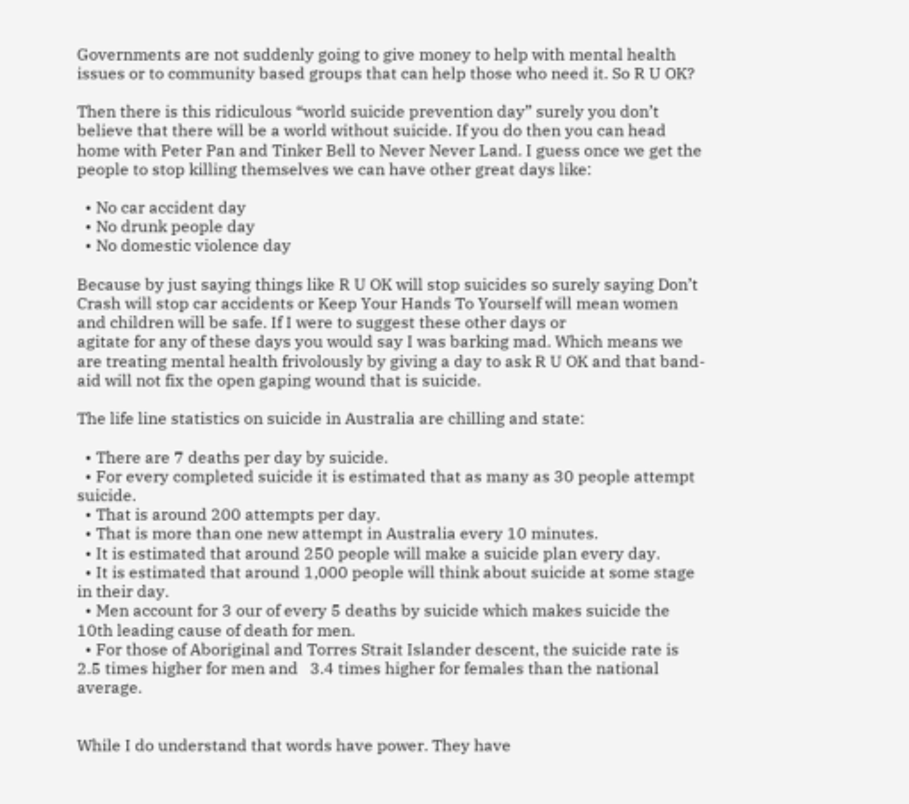Governments are not suddenly going to give money to help with mental health issues or to community based groups that can help those who need it. So R U OK?

Then there is this ridiculous “world suicide prevention day” surely you don’t believe that there will be a world without suicide. If you do then you can head home with Peter Pan and Tinker Bell to Never Never Land. I guess once we get the people to stop killing themselves we can have other great days like:

  • No car accident day
  • No drunk people day
  • No domestic violence day

Because by just saying things like R U OK will stop suicides so surely saying Don’t Crash will stop car accidents or Keep Your Hands To Yourself will mean women and children will be safe. If I were to suggest these other days or
agitate for any of these days you would say I was barking mad. Which means we are treating mental health frivolously by giving a day to ask R U OK and that band-aid will not fix the open gaping wound that is suicide.

The life line statistics on suicide in Australia are chilling and state:

  • There are 7 deaths per day by suicide.
  • For every completed suicide it is estimated that as many as 30 people attempt suicide.
  • That is around 200 attempts per day.
  • That is more than one new attempt in Australia every 10 minutes.
  • It is estimated that around 250 people will make a suicide plan every day.
  • It is estimated that around 1,000 people will think about suicide at some stage in their day.
  • Men account for 3 our of every 5 deaths by suicide which makes suicide the 10th leading cause of death for men.
  • For those of Aboriginal and Torres Strait Islander descent, the suicide rate is 2.5 times higher for men and   3.4 times higher for females than the national average.


While I do understand that words have power. They have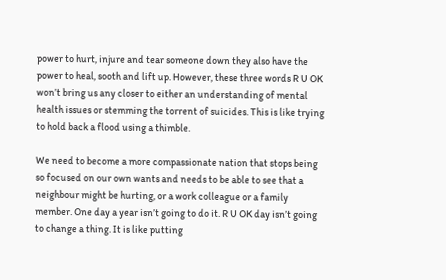power to hurt, injure and tear someone down they also have the power to heal, sooth and lift up. However, these three words R U OK won’t bring us any closer to either an understanding of mental health issues or stemming the torrent of suicides. This is like trying to hold back a flood using a thimble.

We need to become a more compassionate nation that stops being so focused on our own wants and needs to be able to see that a neighbour might be hurting, or a work colleague or a family member. One day a year isn’t going to do it. R U OK day isn’t going to change a thing. It is like putting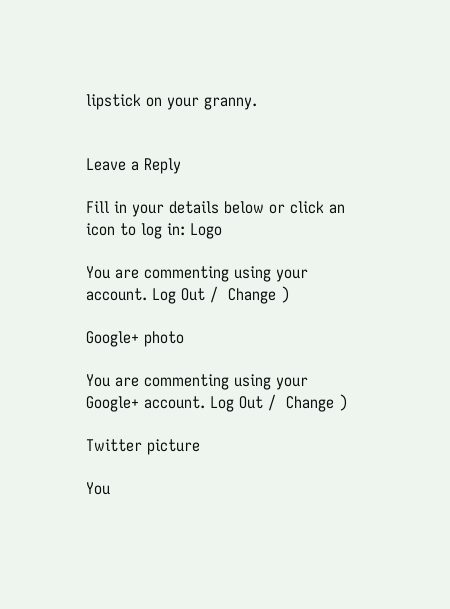lipstick on your granny.


Leave a Reply

Fill in your details below or click an icon to log in: Logo

You are commenting using your account. Log Out /  Change )

Google+ photo

You are commenting using your Google+ account. Log Out /  Change )

Twitter picture

You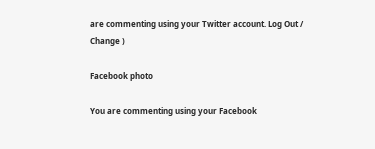are commenting using your Twitter account. Log Out /  Change )

Facebook photo

You are commenting using your Facebook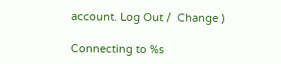account. Log Out /  Change )

Connecting to %s